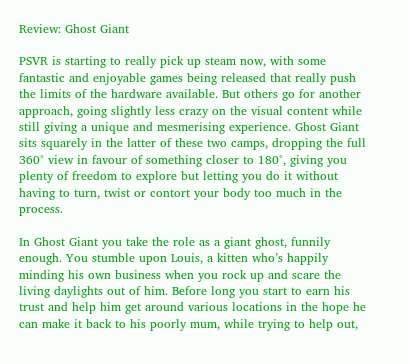Review: Ghost Giant

PSVR is starting to really pick up steam now, with some fantastic and enjoyable games being released that really push the limits of the hardware available. But others go for another approach, going slightly less crazy on the visual content while still giving a unique and mesmerising experience. Ghost Giant sits squarely in the latter of these two camps, dropping the full 360° view in favour of something closer to 180°, giving you plenty of freedom to explore but letting you do it without having to turn, twist or contort your body too much in the process.

In Ghost Giant you take the role as a giant ghost, funnily enough. You stumble upon Louis, a kitten who’s happily minding his own business when you rock up and scare the living daylights out of him. Before long you start to earn his trust and help him get around various locations in the hope he can make it back to his poorly mum, while trying to help out,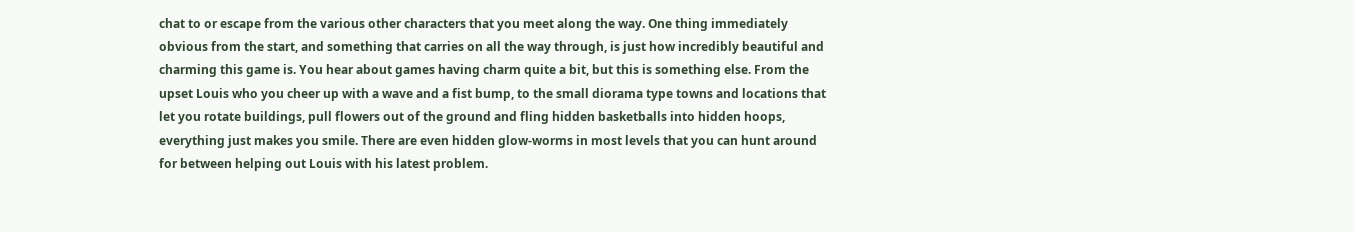chat to or escape from the various other characters that you meet along the way. One thing immediately obvious from the start, and something that carries on all the way through, is just how incredibly beautiful and charming this game is. You hear about games having charm quite a bit, but this is something else. From the upset Louis who you cheer up with a wave and a fist bump, to the small diorama type towns and locations that let you rotate buildings, pull flowers out of the ground and fling hidden basketballs into hidden hoops, everything just makes you smile. There are even hidden glow-worms in most levels that you can hunt around for between helping out Louis with his latest problem.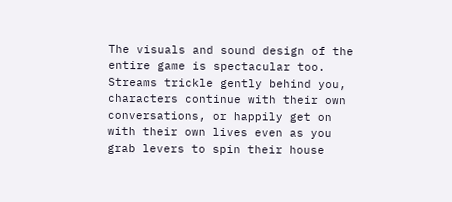The visuals and sound design of the entire game is spectacular too. Streams trickle gently behind you, characters continue with their own conversations, or happily get on with their own lives even as you grab levers to spin their house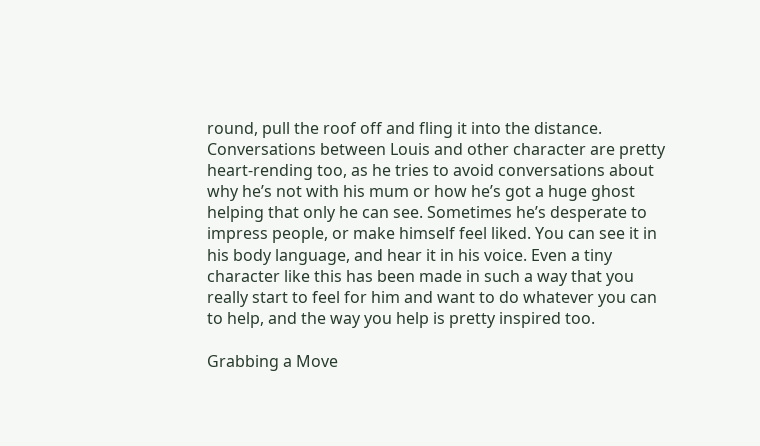round, pull the roof off and fling it into the distance. Conversations between Louis and other character are pretty heart-rending too, as he tries to avoid conversations about why he’s not with his mum or how he’s got a huge ghost helping that only he can see. Sometimes he’s desperate to impress people, or make himself feel liked. You can see it in his body language, and hear it in his voice. Even a tiny character like this has been made in such a way that you really start to feel for him and want to do whatever you can to help, and the way you help is pretty inspired too.

Grabbing a Move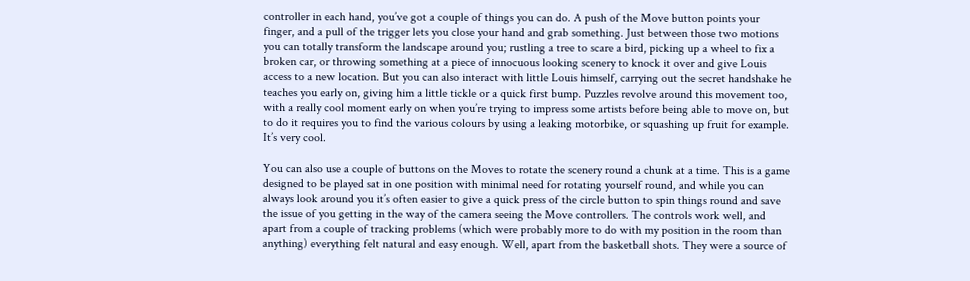controller in each hand, you’ve got a couple of things you can do. A push of the Move button points your finger, and a pull of the trigger lets you close your hand and grab something. Just between those two motions you can totally transform the landscape around you; rustling a tree to scare a bird, picking up a wheel to fix a broken car, or throwing something at a piece of innocuous looking scenery to knock it over and give Louis access to a new location. But you can also interact with little Louis himself, carrying out the secret handshake he teaches you early on, giving him a little tickle or a quick first bump. Puzzles revolve around this movement too, with a really cool moment early on when you’re trying to impress some artists before being able to move on, but to do it requires you to find the various colours by using a leaking motorbike, or squashing up fruit for example. It’s very cool.

You can also use a couple of buttons on the Moves to rotate the scenery round a chunk at a time. This is a game designed to be played sat in one position with minimal need for rotating yourself round, and while you can always look around you it’s often easier to give a quick press of the circle button to spin things round and save the issue of you getting in the way of the camera seeing the Move controllers. The controls work well, and apart from a couple of tracking problems (which were probably more to do with my position in the room than anything) everything felt natural and easy enough. Well, apart from the basketball shots. They were a source of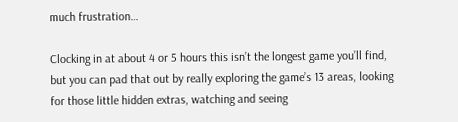much frustration…

Clocking in at about 4 or 5 hours this isn’t the longest game you’ll find, but you can pad that out by really exploring the game’s 13 areas, looking for those little hidden extras, watching and seeing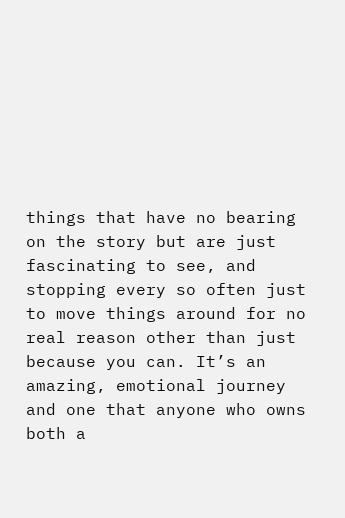things that have no bearing on the story but are just fascinating to see, and stopping every so often just to move things around for no real reason other than just because you can. It’s an amazing, emotional journey and one that anyone who owns both a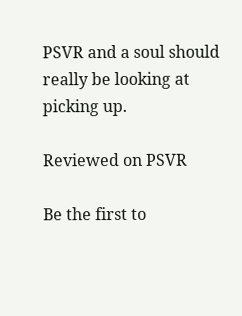PSVR and a soul should really be looking at picking up.

Reviewed on PSVR

Be the first to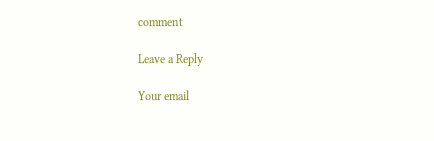comment

Leave a Reply

Your email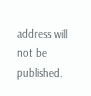address will not be published.